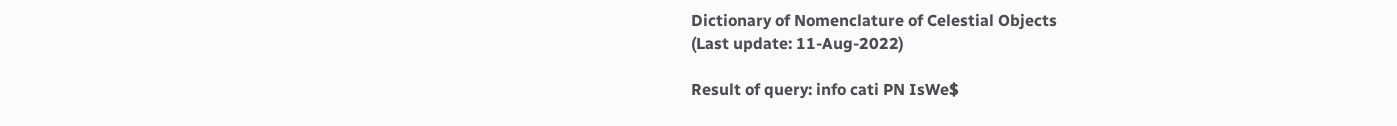Dictionary of Nomenclature of Celestial Objects
(Last update: 11-Aug-2022)

Result of query: info cati PN IsWe$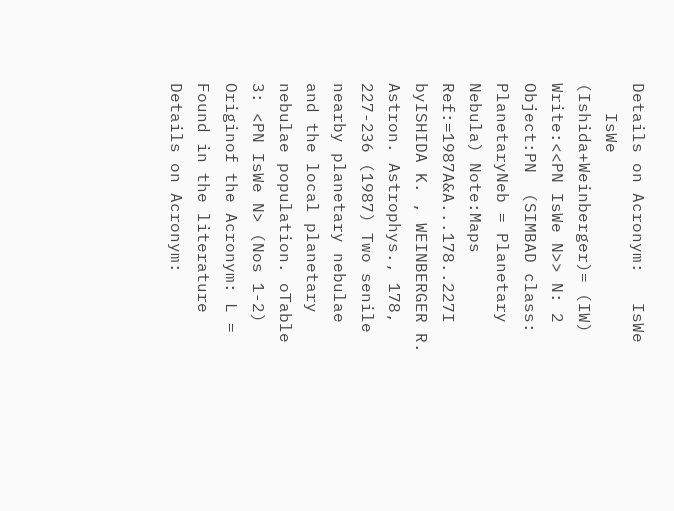Details on Acronym:   IsWe
   IsWe (Ishida+Weinberger)= (IW) Write:<<PN IsWe N>> N: 2 Object:PN  (SIMBAD class: PlanetaryNeb = Planetary Nebula) Note:Maps Ref:=1987A&A...178..227I byISHIDA K. , WEINBERGER R. Astron. Astrophys., 178, 227-236 (1987) Two senile nearby planetary nebulae and the local planetary nebulae population. oTable 3: <PN IsWe N> (Nos 1-2) Originof the Acronym: L = Found in the literature
Details on Acronym: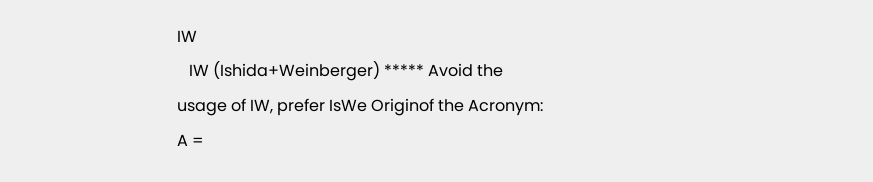IW
   IW (Ishida+Weinberger) ***** Avoid the usage of IW, prefer IsWe Originof the Acronym: A =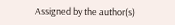Assigned by the author(s)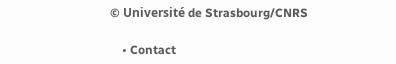© Université de Strasbourg/CNRS

    • Contact